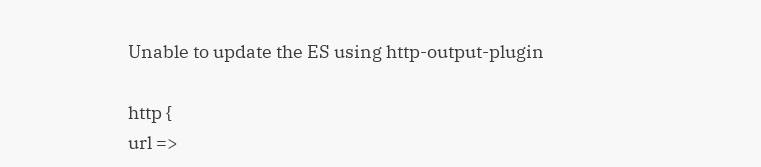Unable to update the ES using http-output-plugin

http {
url =>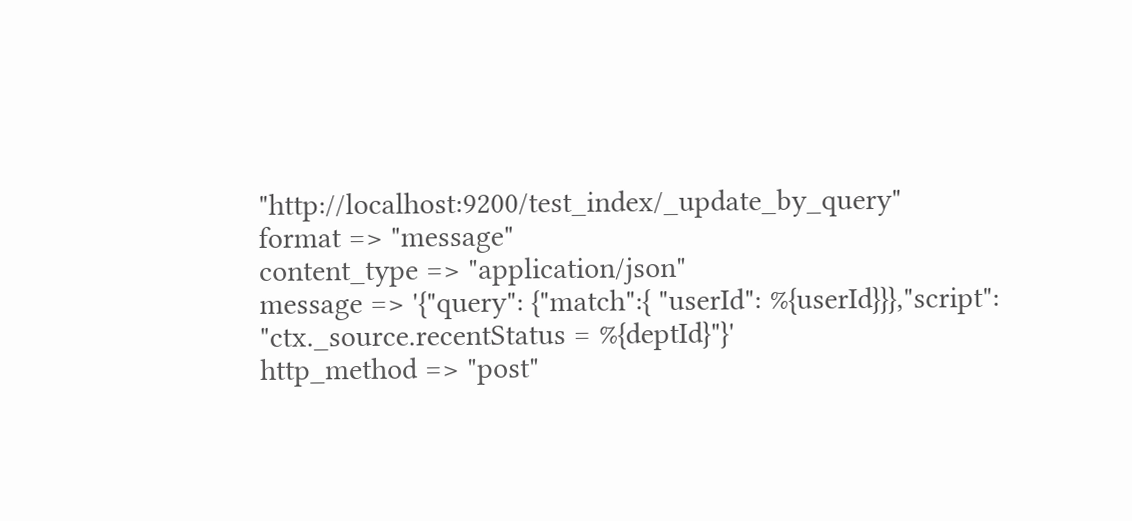"http://localhost:9200/test_index/_update_by_query"
format => "message"
content_type => "application/json"
message => '{"query": {"match":{ "userId": %{userId}}},"script": "ctx._source.recentStatus = %{deptId}"}'
http_method => "post"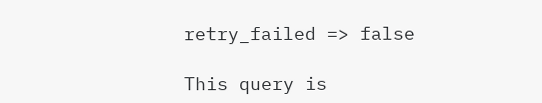retry_failed => false

This query is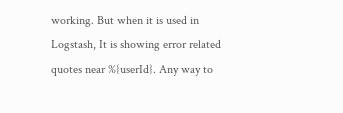working. But when it is used in Logstash, It is showing error related quotes near %{userId}. Any way to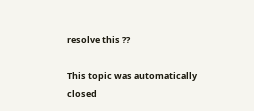resolve this ??

This topic was automatically closed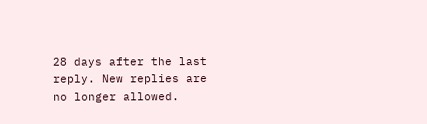28 days after the last reply. New replies are no longer allowed.